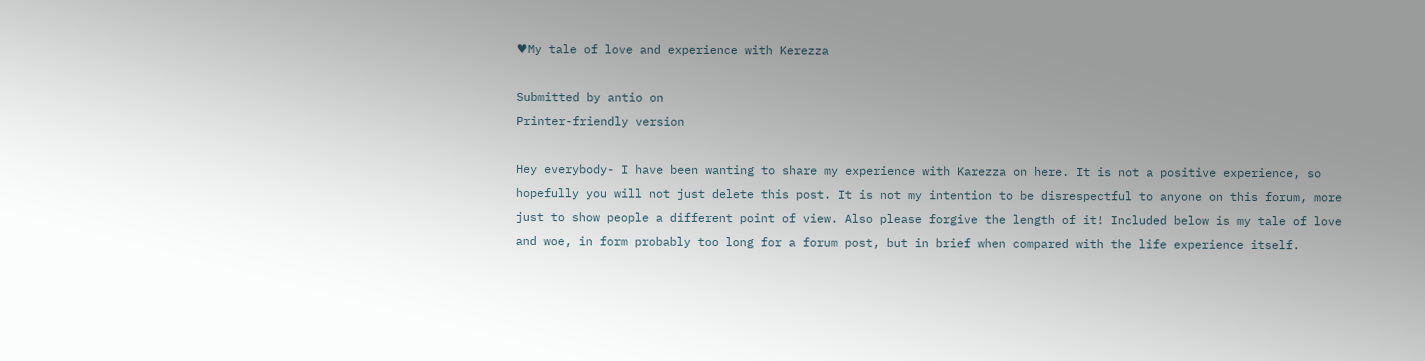♥My tale of love and experience with Kerezza

Submitted by antio on
Printer-friendly version

Hey everybody- I have been wanting to share my experience with Karezza on here. It is not a positive experience, so hopefully you will not just delete this post. It is not my intention to be disrespectful to anyone on this forum, more just to show people a different point of view. Also please forgive the length of it! Included below is my tale of love and woe, in form probably too long for a forum post, but in brief when compared with the life experience itself.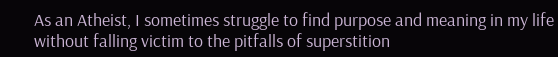As an Atheist, I sometimes struggle to find purpose and meaning in my life without falling victim to the pitfalls of superstition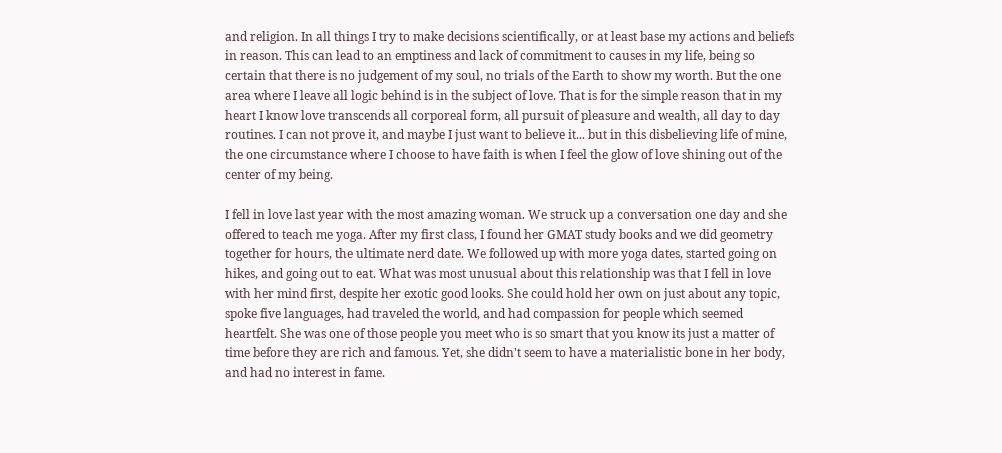and religion. In all things I try to make decisions scientifically, or at least base my actions and beliefs in reason. This can lead to an emptiness and lack of commitment to causes in my life, being so certain that there is no judgement of my soul, no trials of the Earth to show my worth. But the one area where I leave all logic behind is in the subject of love. That is for the simple reason that in my heart I know love transcends all corporeal form, all pursuit of pleasure and wealth, all day to day routines. I can not prove it, and maybe I just want to believe it... but in this disbelieving life of mine, the one circumstance where I choose to have faith is when I feel the glow of love shining out of the center of my being.

I fell in love last year with the most amazing woman. We struck up a conversation one day and she offered to teach me yoga. After my first class, I found her GMAT study books and we did geometry together for hours, the ultimate nerd date. We followed up with more yoga dates, started going on hikes, and going out to eat. What was most unusual about this relationship was that I fell in love with her mind first, despite her exotic good looks. She could hold her own on just about any topic, spoke five languages, had traveled the world, and had compassion for people which seemed heartfelt. She was one of those people you meet who is so smart that you know its just a matter of time before they are rich and famous. Yet, she didn't seem to have a materialistic bone in her body, and had no interest in fame.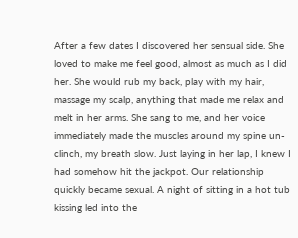After a few dates I discovered her sensual side. She loved to make me feel good, almost as much as I did her. She would rub my back, play with my hair, massage my scalp, anything that made me relax and melt in her arms. She sang to me, and her voice immediately made the muscles around my spine un-clinch, my breath slow. Just laying in her lap, I knew I had somehow hit the jackpot. Our relationship quickly became sexual. A night of sitting in a hot tub kissing led into the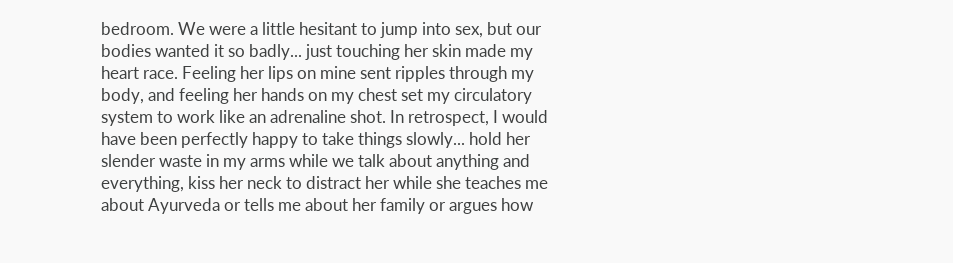bedroom. We were a little hesitant to jump into sex, but our bodies wanted it so badly... just touching her skin made my heart race. Feeling her lips on mine sent ripples through my body, and feeling her hands on my chest set my circulatory system to work like an adrenaline shot. In retrospect, I would have been perfectly happy to take things slowly... hold her slender waste in my arms while we talk about anything and everything, kiss her neck to distract her while she teaches me about Ayurveda or tells me about her family or argues how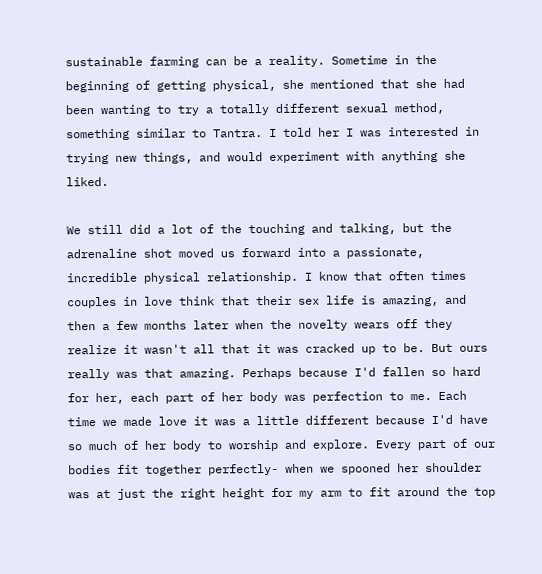sustainable farming can be a reality. Sometime in the beginning of getting physical, she mentioned that she had been wanting to try a totally different sexual method, something similar to Tantra. I told her I was interested in trying new things, and would experiment with anything she liked.

We still did a lot of the touching and talking, but the adrenaline shot moved us forward into a passionate, incredible physical relationship. I know that often times couples in love think that their sex life is amazing, and then a few months later when the novelty wears off they realize it wasn't all that it was cracked up to be. But ours really was that amazing. Perhaps because I'd fallen so hard for her, each part of her body was perfection to me. Each time we made love it was a little different because I'd have so much of her body to worship and explore. Every part of our bodies fit together perfectly- when we spooned her shoulder was at just the right height for my arm to fit around the top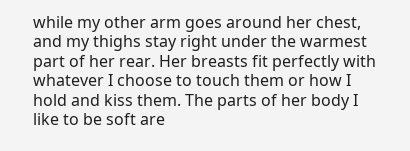while my other arm goes around her chest, and my thighs stay right under the warmest part of her rear. Her breasts fit perfectly with whatever I choose to touch them or how I hold and kiss them. The parts of her body I like to be soft are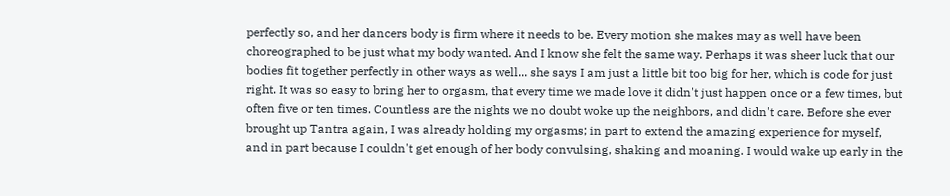perfectly so, and her dancers body is firm where it needs to be. Every motion she makes may as well have been choreographed to be just what my body wanted. And I know she felt the same way. Perhaps it was sheer luck that our bodies fit together perfectly in other ways as well... she says I am just a little bit too big for her, which is code for just right. It was so easy to bring her to orgasm, that every time we made love it didn't just happen once or a few times, but often five or ten times. Countless are the nights we no doubt woke up the neighbors, and didn't care. Before she ever brought up Tantra again, I was already holding my orgasms; in part to extend the amazing experience for myself, and in part because I couldn't get enough of her body convulsing, shaking and moaning. I would wake up early in the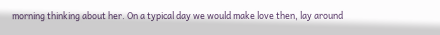morning thinking about her. On a typical day we would make love then, lay around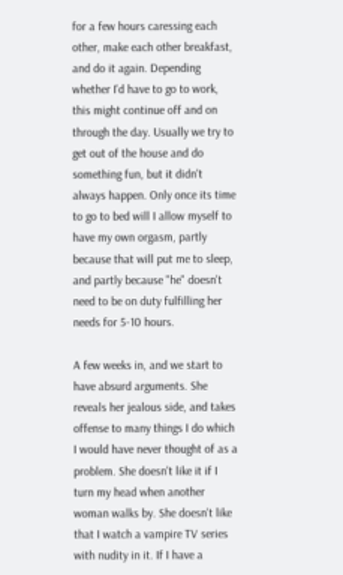for a few hours caressing each other, make each other breakfast, and do it again. Depending whether I'd have to go to work, this might continue off and on through the day. Usually we try to get out of the house and do something fun, but it didn't always happen. Only once its time to go to bed will I allow myself to have my own orgasm, partly because that will put me to sleep, and partly because "he" doesn't need to be on duty fulfilling her needs for 5-10 hours.

A few weeks in, and we start to have absurd arguments. She reveals her jealous side, and takes offense to many things I do which I would have never thought of as a problem. She doesn't like it if I turn my head when another woman walks by. She doesn't like that I watch a vampire TV series with nudity in it. If I have a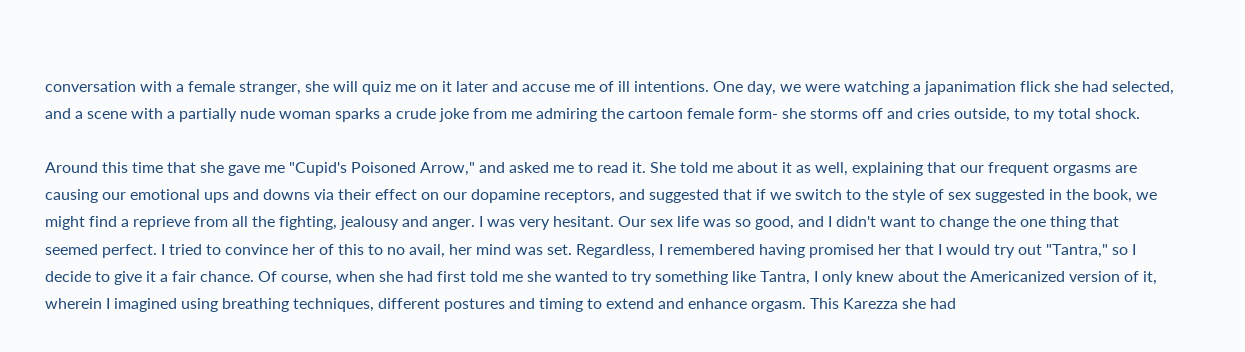conversation with a female stranger, she will quiz me on it later and accuse me of ill intentions. One day, we were watching a japanimation flick she had selected, and a scene with a partially nude woman sparks a crude joke from me admiring the cartoon female form- she storms off and cries outside, to my total shock.

Around this time that she gave me "Cupid's Poisoned Arrow," and asked me to read it. She told me about it as well, explaining that our frequent orgasms are causing our emotional ups and downs via their effect on our dopamine receptors, and suggested that if we switch to the style of sex suggested in the book, we might find a reprieve from all the fighting, jealousy and anger. I was very hesitant. Our sex life was so good, and I didn't want to change the one thing that seemed perfect. I tried to convince her of this to no avail, her mind was set. Regardless, I remembered having promised her that I would try out "Tantra," so I decide to give it a fair chance. Of course, when she had first told me she wanted to try something like Tantra, I only knew about the Americanized version of it, wherein I imagined using breathing techniques, different postures and timing to extend and enhance orgasm. This Karezza she had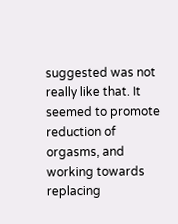suggested was not really like that. It seemed to promote reduction of orgasms, and working towards replacing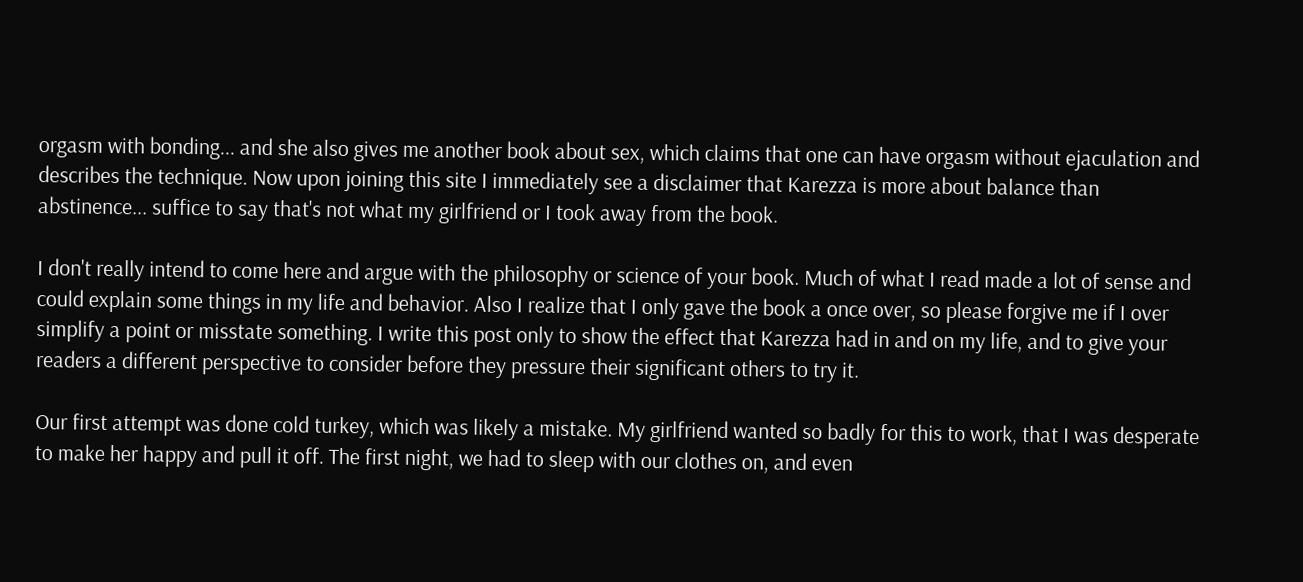orgasm with bonding... and she also gives me another book about sex, which claims that one can have orgasm without ejaculation and describes the technique. Now upon joining this site I immediately see a disclaimer that Karezza is more about balance than abstinence... suffice to say that's not what my girlfriend or I took away from the book.

I don't really intend to come here and argue with the philosophy or science of your book. Much of what I read made a lot of sense and could explain some things in my life and behavior. Also I realize that I only gave the book a once over, so please forgive me if I over simplify a point or misstate something. I write this post only to show the effect that Karezza had in and on my life, and to give your readers a different perspective to consider before they pressure their significant others to try it.

Our first attempt was done cold turkey, which was likely a mistake. My girlfriend wanted so badly for this to work, that I was desperate to make her happy and pull it off. The first night, we had to sleep with our clothes on, and even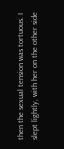then the sexual tension was tortuous. I slept lightly, with her on the other side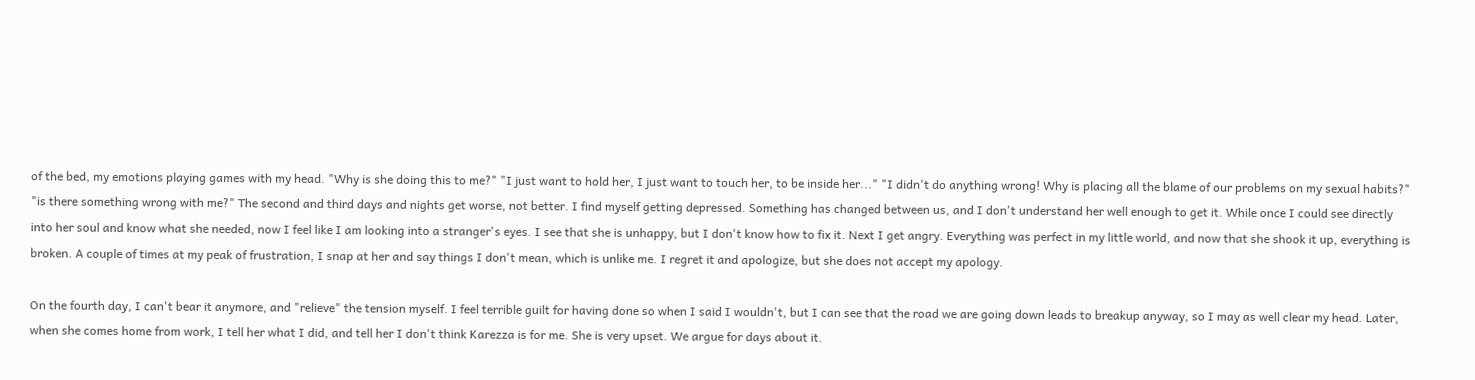of the bed, my emotions playing games with my head. "Why is she doing this to me?" "I just want to hold her, I just want to touch her, to be inside her..." "I didn't do anything wrong! Why is placing all the blame of our problems on my sexual habits?" "is there something wrong with me?" The second and third days and nights get worse, not better. I find myself getting depressed. Something has changed between us, and I don't understand her well enough to get it. While once I could see directly into her soul and know what she needed, now I feel like I am looking into a stranger's eyes. I see that she is unhappy, but I don't know how to fix it. Next I get angry. Everything was perfect in my little world, and now that she shook it up, everything is broken. A couple of times at my peak of frustration, I snap at her and say things I don't mean, which is unlike me. I regret it and apologize, but she does not accept my apology.

On the fourth day, I can't bear it anymore, and "relieve" the tension myself. I feel terrible guilt for having done so when I said I wouldn't, but I can see that the road we are going down leads to breakup anyway, so I may as well clear my head. Later, when she comes home from work, I tell her what I did, and tell her I don't think Karezza is for me. She is very upset. We argue for days about it.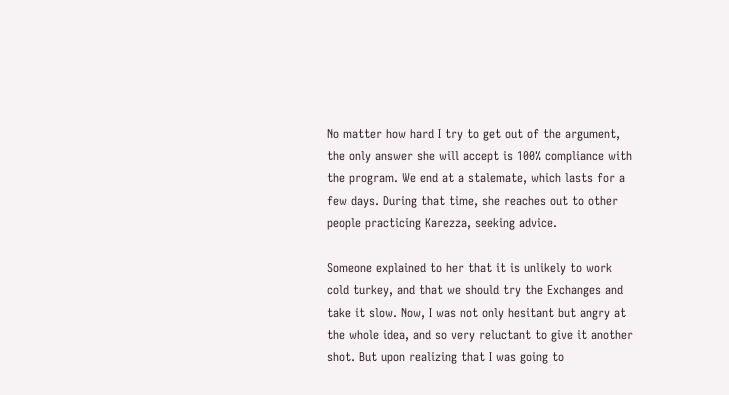No matter how hard I try to get out of the argument, the only answer she will accept is 100% compliance with the program. We end at a stalemate, which lasts for a few days. During that time, she reaches out to other people practicing Karezza, seeking advice.

Someone explained to her that it is unlikely to work cold turkey, and that we should try the Exchanges and take it slow. Now, I was not only hesitant but angry at the whole idea, and so very reluctant to give it another shot. But upon realizing that I was going to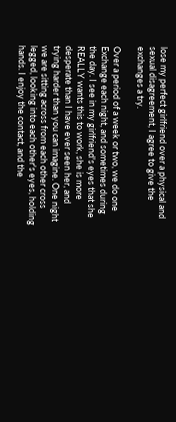lose my perfect girlfriend over a physical and sexual disagreement, I agree to give the exchanges a try.

Over a period of a week or two, we do one Exchange each night, and sometimes during the day. I see in my girlfriend's eyes that she REALLY wants this to work, she is more desperate than I have ever seen her, and trying harder than you can imagine. One night we are sitting across from each other cross legged, looking into each other's eyes, holding hands. I enjoy the contact, and the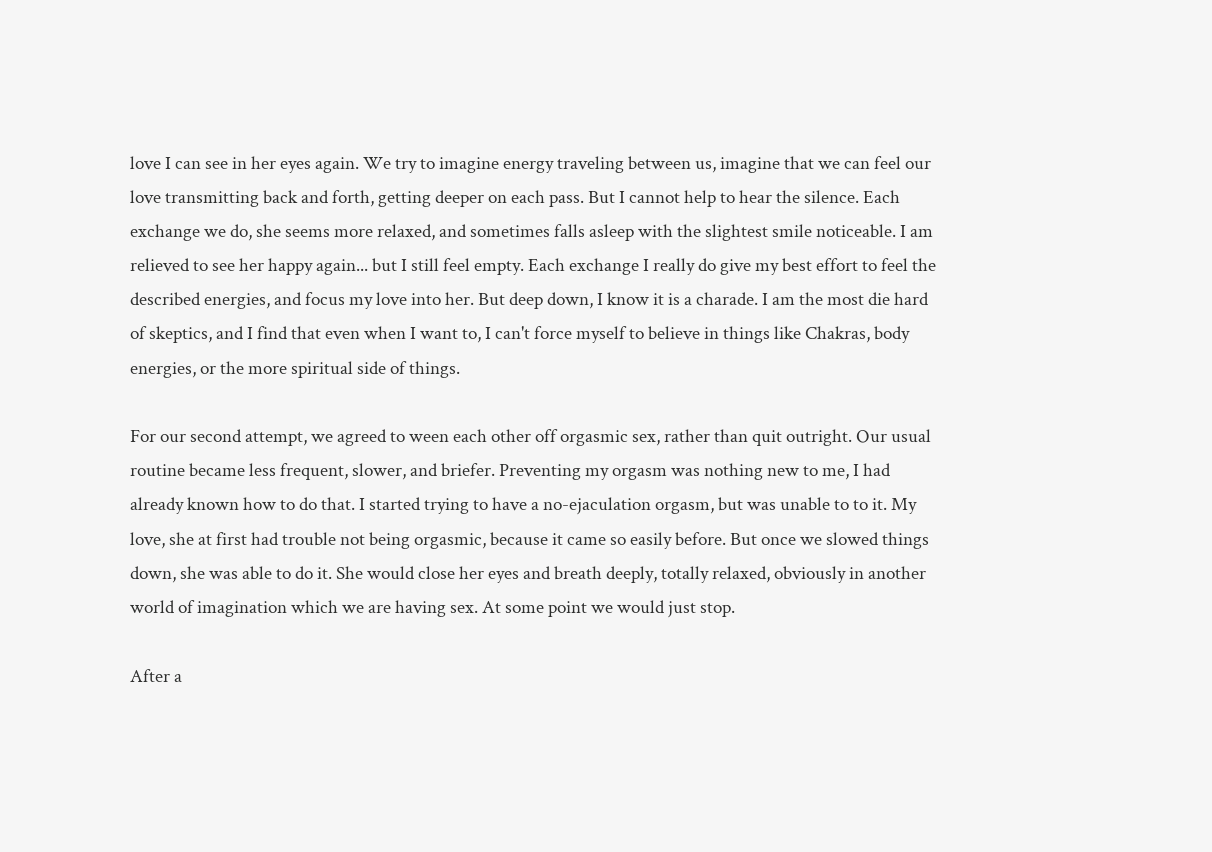love I can see in her eyes again. We try to imagine energy traveling between us, imagine that we can feel our love transmitting back and forth, getting deeper on each pass. But I cannot help to hear the silence. Each exchange we do, she seems more relaxed, and sometimes falls asleep with the slightest smile noticeable. I am relieved to see her happy again... but I still feel empty. Each exchange I really do give my best effort to feel the described energies, and focus my love into her. But deep down, I know it is a charade. I am the most die hard of skeptics, and I find that even when I want to, I can't force myself to believe in things like Chakras, body energies, or the more spiritual side of things.

For our second attempt, we agreed to ween each other off orgasmic sex, rather than quit outright. Our usual routine became less frequent, slower, and briefer. Preventing my orgasm was nothing new to me, I had already known how to do that. I started trying to have a no-ejaculation orgasm, but was unable to to it. My love, she at first had trouble not being orgasmic, because it came so easily before. But once we slowed things down, she was able to do it. She would close her eyes and breath deeply, totally relaxed, obviously in another world of imagination which we are having sex. At some point we would just stop.

After a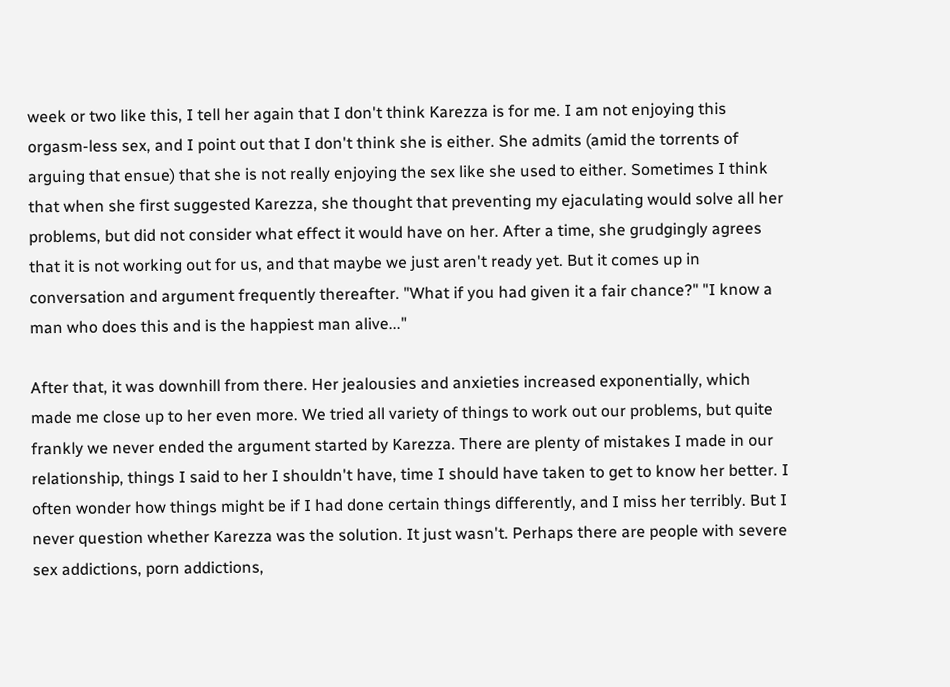week or two like this, I tell her again that I don't think Karezza is for me. I am not enjoying this orgasm-less sex, and I point out that I don't think she is either. She admits (amid the torrents of arguing that ensue) that she is not really enjoying the sex like she used to either. Sometimes I think that when she first suggested Karezza, she thought that preventing my ejaculating would solve all her problems, but did not consider what effect it would have on her. After a time, she grudgingly agrees that it is not working out for us, and that maybe we just aren't ready yet. But it comes up in conversation and argument frequently thereafter. "What if you had given it a fair chance?" "I know a man who does this and is the happiest man alive..."

After that, it was downhill from there. Her jealousies and anxieties increased exponentially, which made me close up to her even more. We tried all variety of things to work out our problems, but quite frankly we never ended the argument started by Karezza. There are plenty of mistakes I made in our relationship, things I said to her I shouldn't have, time I should have taken to get to know her better. I often wonder how things might be if I had done certain things differently, and I miss her terribly. But I never question whether Karezza was the solution. It just wasn't. Perhaps there are people with severe sex addictions, porn addictions,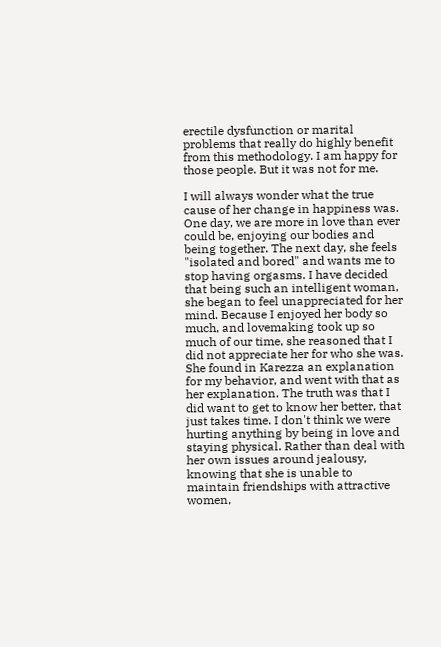erectile dysfunction or marital problems that really do highly benefit from this methodology. I am happy for those people. But it was not for me.

I will always wonder what the true cause of her change in happiness was. One day, we are more in love than ever could be, enjoying our bodies and being together. The next day, she feels "isolated and bored" and wants me to stop having orgasms. I have decided that being such an intelligent woman, she began to feel unappreciated for her mind. Because I enjoyed her body so much, and lovemaking took up so much of our time, she reasoned that I did not appreciate her for who she was. She found in Karezza an explanation for my behavior, and went with that as her explanation. The truth was that I did want to get to know her better, that just takes time. I don't think we were hurting anything by being in love and staying physical. Rather than deal with her own issues around jealousy, knowing that she is unable to maintain friendships with attractive women,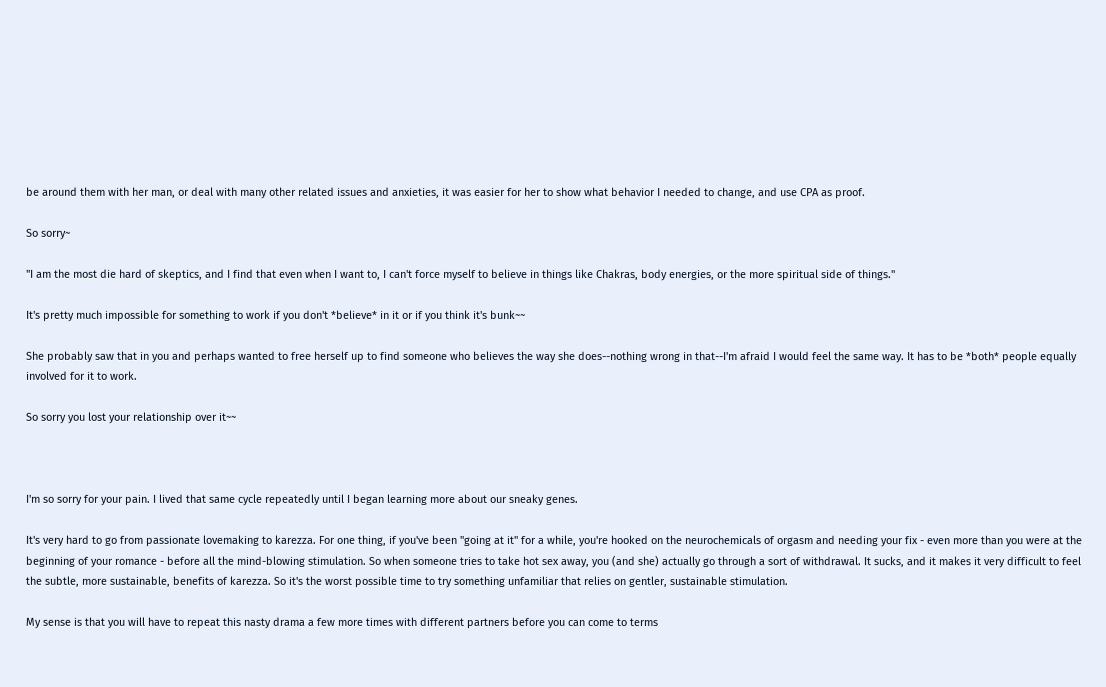be around them with her man, or deal with many other related issues and anxieties, it was easier for her to show what behavior I needed to change, and use CPA as proof.

So sorry~

"I am the most die hard of skeptics, and I find that even when I want to, I can't force myself to believe in things like Chakras, body energies, or the more spiritual side of things."

It's pretty much impossible for something to work if you don't *believe* in it or if you think it's bunk~~

She probably saw that in you and perhaps wanted to free herself up to find someone who believes the way she does--nothing wrong in that--I'm afraid I would feel the same way. It has to be *both* people equally involved for it to work.

So sorry you lost your relationship over it~~



I'm so sorry for your pain. I lived that same cycle repeatedly until I began learning more about our sneaky genes.

It's very hard to go from passionate lovemaking to karezza. For one thing, if you've been "going at it" for a while, you're hooked on the neurochemicals of orgasm and needing your fix - even more than you were at the beginning of your romance - before all the mind-blowing stimulation. So when someone tries to take hot sex away, you (and she) actually go through a sort of withdrawal. It sucks, and it makes it very difficult to feel the subtle, more sustainable, benefits of karezza. So it's the worst possible time to try something unfamiliar that relies on gentler, sustainable stimulation.

My sense is that you will have to repeat this nasty drama a few more times with different partners before you can come to terms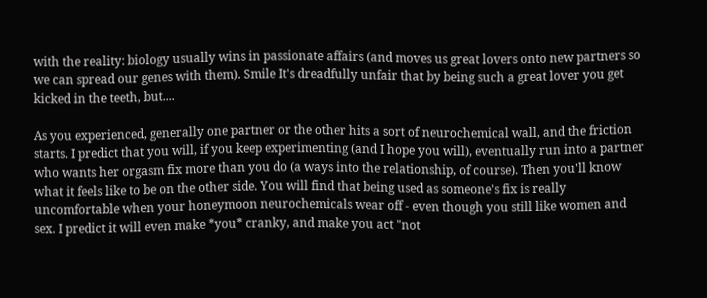with the reality: biology usually wins in passionate affairs (and moves us great lovers onto new partners so we can spread our genes with them). Smile It's dreadfully unfair that by being such a great lover you get kicked in the teeth, but....

As you experienced, generally one partner or the other hits a sort of neurochemical wall, and the friction starts. I predict that you will, if you keep experimenting (and I hope you will), eventually run into a partner who wants her orgasm fix more than you do (a ways into the relationship, of course). Then you'll know what it feels like to be on the other side. You will find that being used as someone's fix is really uncomfortable when your honeymoon neurochemicals wear off - even though you still like women and sex. I predict it will even make *you* cranky, and make you act "not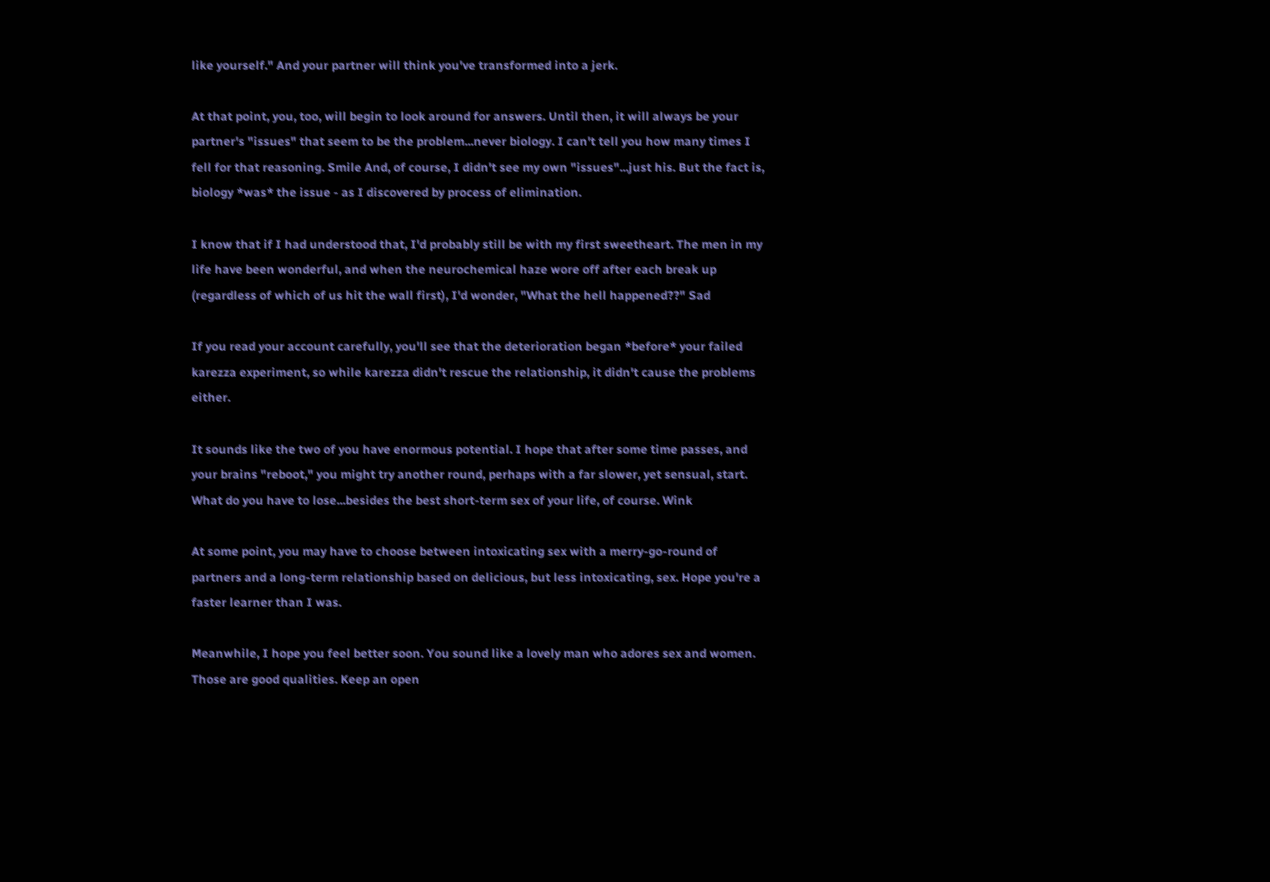like yourself." And your partner will think you've transformed into a jerk.

At that point, you, too, will begin to look around for answers. Until then, it will always be your partner's "issues" that seem to be the problem...never biology. I can't tell you how many times I fell for that reasoning. Smile And, of course, I didn't see my own "issues"...just his. But the fact is, biology *was* the issue - as I discovered by process of elimination.

I know that if I had understood that, I'd probably still be with my first sweetheart. The men in my life have been wonderful, and when the neurochemical haze wore off after each break up (regardless of which of us hit the wall first), I'd wonder, "What the hell happened??" Sad

If you read your account carefully, you'll see that the deterioration began *before* your failed karezza experiment, so while karezza didn't rescue the relationship, it didn't cause the problems either.

It sounds like the two of you have enormous potential. I hope that after some time passes, and your brains "reboot," you might try another round, perhaps with a far slower, yet sensual, start. What do you have to lose...besides the best short-term sex of your life, of course. Wink

At some point, you may have to choose between intoxicating sex with a merry-go-round of partners and a long-term relationship based on delicious, but less intoxicating, sex. Hope you're a faster learner than I was.

Meanwhile, I hope you feel better soon. You sound like a lovely man who adores sex and women. Those are good qualities. Keep an open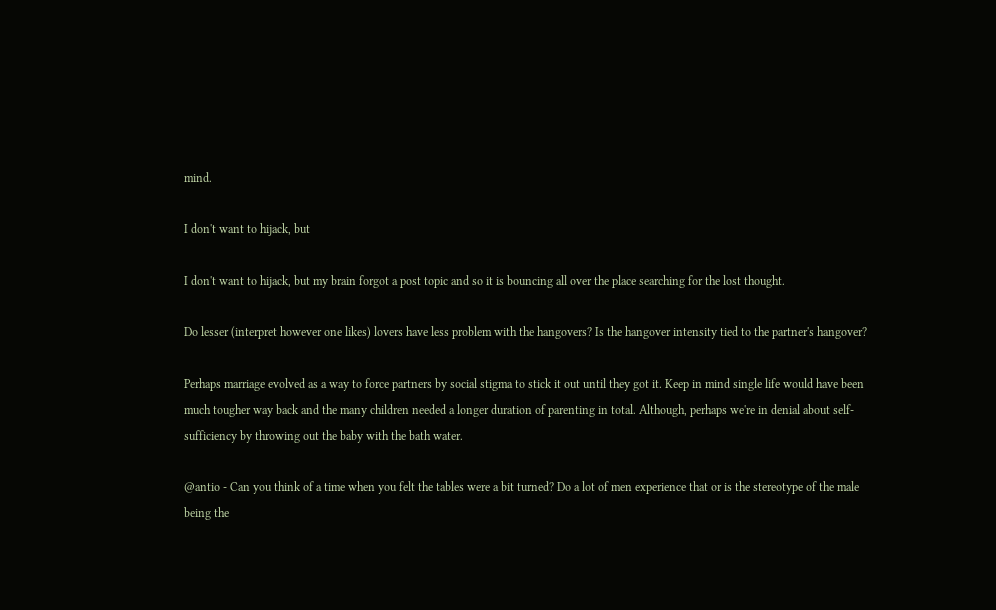mind.

I don't want to hijack, but

I don't want to hijack, but my brain forgot a post topic and so it is bouncing all over the place searching for the lost thought.

Do lesser (interpret however one likes) lovers have less problem with the hangovers? Is the hangover intensity tied to the partner's hangover?

Perhaps marriage evolved as a way to force partners by social stigma to stick it out until they got it. Keep in mind single life would have been much tougher way back and the many children needed a longer duration of parenting in total. Although, perhaps we're in denial about self-sufficiency by throwing out the baby with the bath water.

@antio - Can you think of a time when you felt the tables were a bit turned? Do a lot of men experience that or is the stereotype of the male being the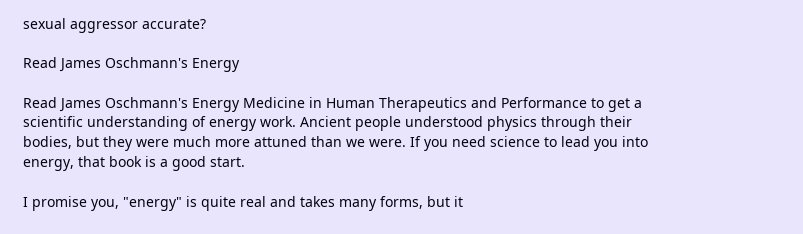sexual aggressor accurate?

Read James Oschmann's Energy

Read James Oschmann's Energy Medicine in Human Therapeutics and Performance to get a scientific understanding of energy work. Ancient people understood physics through their bodies, but they were much more attuned than we were. If you need science to lead you into energy, that book is a good start.

I promise you, "energy" is quite real and takes many forms, but it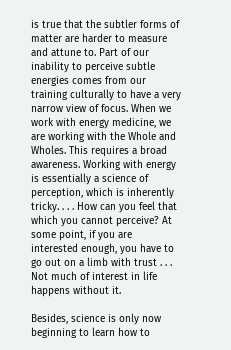is true that the subtler forms of matter are harder to measure and attune to. Part of our inability to perceive subtle energies comes from our training culturally to have a very narrow view of focus. When we work with energy medicine, we are working with the Whole and Wholes. This requires a broad awareness. Working with energy is essentially a science of perception, which is inherently tricky. . . . How can you feel that which you cannot perceive? At some point, if you are interested enough, you have to go out on a limb with trust . . . Not much of interest in life happens without it.

Besides, science is only now beginning to learn how to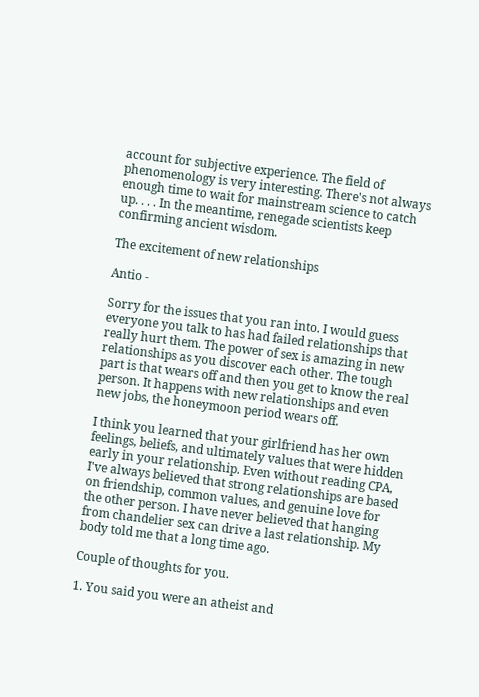account for subjective experience. The field of phenomenology is very interesting. There's not always enough time to wait for mainstream science to catch up. . . . In the meantime, renegade scientists keep confirming ancient wisdom.

The excitement of new relationships

Antio -

Sorry for the issues that you ran into. I would guess everyone you talk to has had failed relationships that really hurt them. The power of sex is amazing in new relationships as you discover each other. The tough part is that wears off and then you get to know the real person. It happens with new relationships and even new jobs, the honeymoon period wears off.

I think you learned that your girlfriend has her own feelings, beliefs, and ultimately values that were hidden early in your relationship. Even without reading CPA, I've always believed that strong relationships are based on friendship, common values, and genuine love for the other person. I have never believed that hanging from chandelier sex can drive a last relationship. My body told me that a long time ago.

Couple of thoughts for you.

1. You said you were an atheist and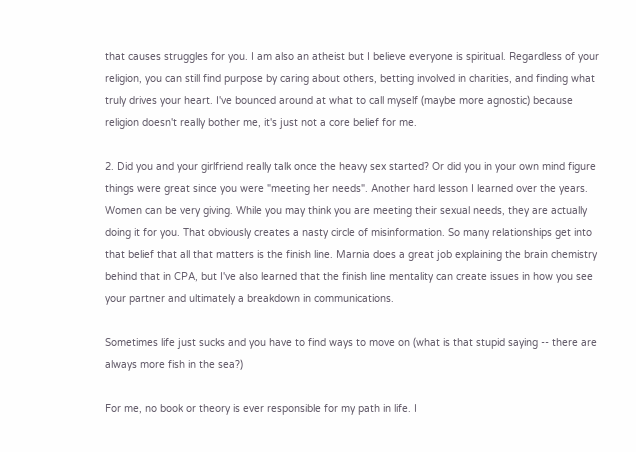that causes struggles for you. I am also an atheist but I believe everyone is spiritual. Regardless of your religion, you can still find purpose by caring about others, betting involved in charities, and finding what truly drives your heart. I've bounced around at what to call myself (maybe more agnostic) because religion doesn't really bother me, it's just not a core belief for me.

2. Did you and your girlfriend really talk once the heavy sex started? Or did you in your own mind figure things were great since you were "meeting her needs". Another hard lesson I learned over the years. Women can be very giving. While you may think you are meeting their sexual needs, they are actually doing it for you. That obviously creates a nasty circle of misinformation. So many relationships get into that belief that all that matters is the finish line. Marnia does a great job explaining the brain chemistry behind that in CPA, but I've also learned that the finish line mentality can create issues in how you see your partner and ultimately a breakdown in communications.

Sometimes life just sucks and you have to find ways to move on (what is that stupid saying -- there are always more fish in the sea?)

For me, no book or theory is ever responsible for my path in life. I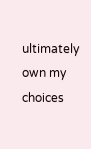ultimately own my choices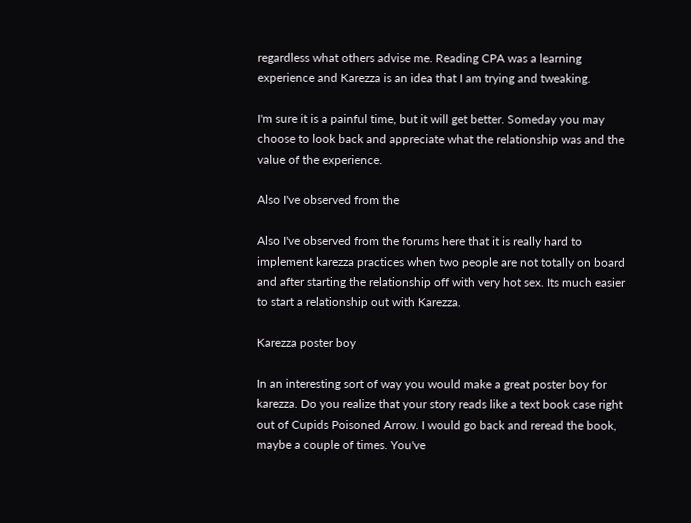regardless what others advise me. Reading CPA was a learning experience and Karezza is an idea that I am trying and tweaking.

I'm sure it is a painful time, but it will get better. Someday you may choose to look back and appreciate what the relationship was and the value of the experience.

Also I've observed from the

Also I've observed from the forums here that it is really hard to implement karezza practices when two people are not totally on board and after starting the relationship off with very hot sex. Its much easier to start a relationship out with Karezza.

Karezza poster boy

In an interesting sort of way you would make a great poster boy for karezza. Do you realize that your story reads like a text book case right out of Cupids Poisoned Arrow. I would go back and reread the book, maybe a couple of times. You've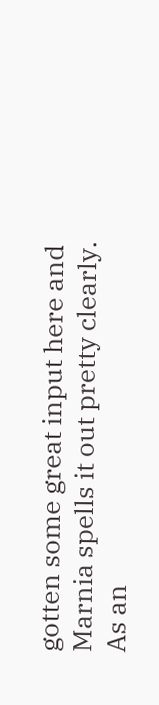gotten some great input here and Marnia spells it out pretty clearly. As an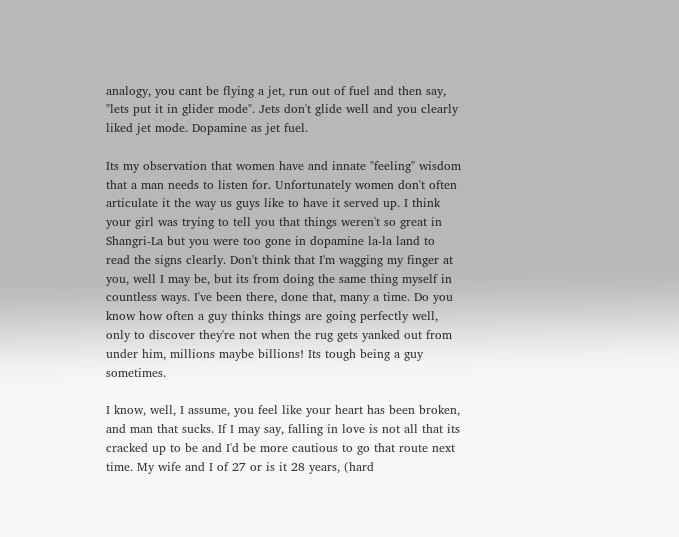analogy, you cant be flying a jet, run out of fuel and then say, "lets put it in glider mode". Jets don't glide well and you clearly liked jet mode. Dopamine as jet fuel.

Its my observation that women have and innate "feeling" wisdom that a man needs to listen for. Unfortunately women don't often articulate it the way us guys like to have it served up. I think your girl was trying to tell you that things weren't so great in Shangri-La but you were too gone in dopamine la-la land to read the signs clearly. Don't think that I'm wagging my finger at you, well I may be, but its from doing the same thing myself in countless ways. I've been there, done that, many a time. Do you know how often a guy thinks things are going perfectly well, only to discover they're not when the rug gets yanked out from under him, millions maybe billions! Its tough being a guy sometimes.

I know, well, I assume, you feel like your heart has been broken, and man that sucks. If I may say, falling in love is not all that its cracked up to be and I'd be more cautious to go that route next time. My wife and I of 27 or is it 28 years, (hard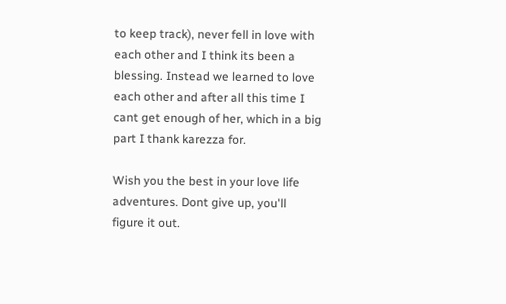to keep track), never fell in love with each other and I think its been a blessing. Instead we learned to love each other and after all this time I cant get enough of her, which in a big part I thank karezza for.

Wish you the best in your love life adventures. Dont give up, you'll figure it out.